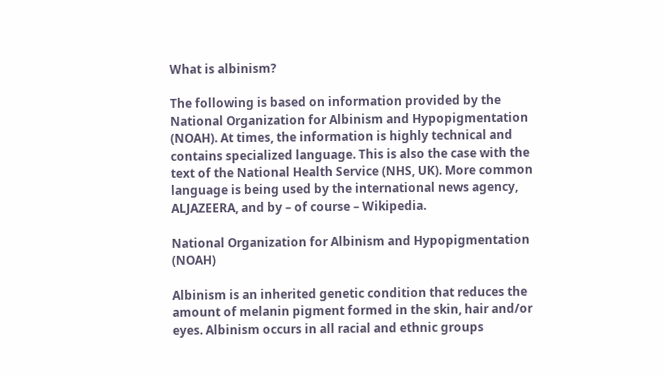What is albinism?

The following is based on information provided by the National Organization for Albinism and Hypopigmentation (NOAH). At times, the information is highly technical and contains specialized language. This is also the case with the text of the National Health Service (NHS, UK). More common language is being used by the international news agency, ALJAZEERA, and by – of course – Wikipedia.

National Organization for Albinism and Hypopigmentation (NOAH)

Albinism is an inherited genetic condition that reduces the amount of melanin pigment formed in the skin, hair and/or eyes. Albinism occurs in all racial and ethnic groups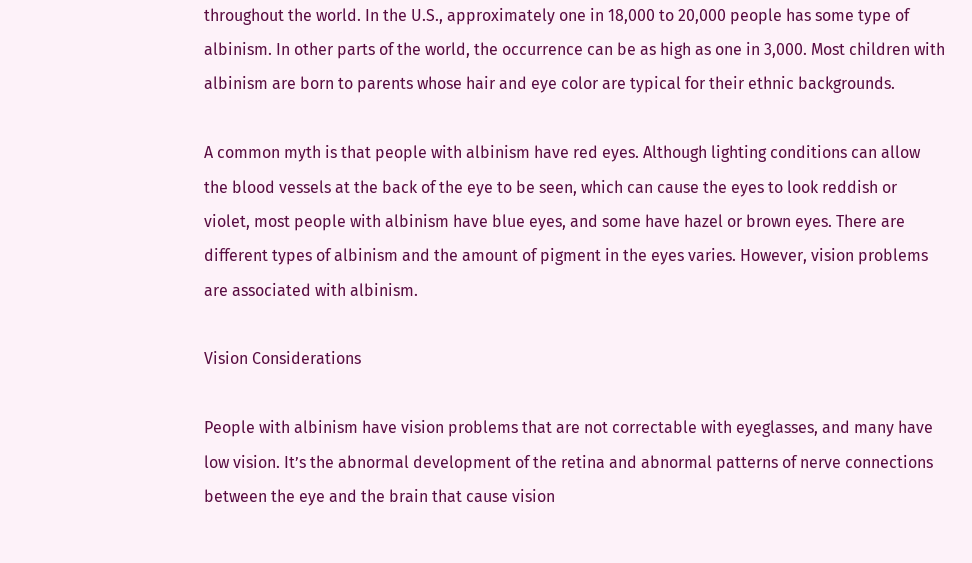throughout the world. In the U.S., approximately one in 18,000 to 20,000 people has some type of albinism. In other parts of the world, the occurrence can be as high as one in 3,000. Most children with albinism are born to parents whose hair and eye color are typical for their ethnic backgrounds.

A common myth is that people with albinism have red eyes. Although lighting conditions can allow the blood vessels at the back of the eye to be seen, which can cause the eyes to look reddish or violet, most people with albinism have blue eyes, and some have hazel or brown eyes. There are different types of albinism and the amount of pigment in the eyes varies. However, vision problems are associated with albinism.

Vision Considerations

People with albinism have vision problems that are not correctable with eyeglasses, and many have low vision. It’s the abnormal development of the retina and abnormal patterns of nerve connections between the eye and the brain that cause vision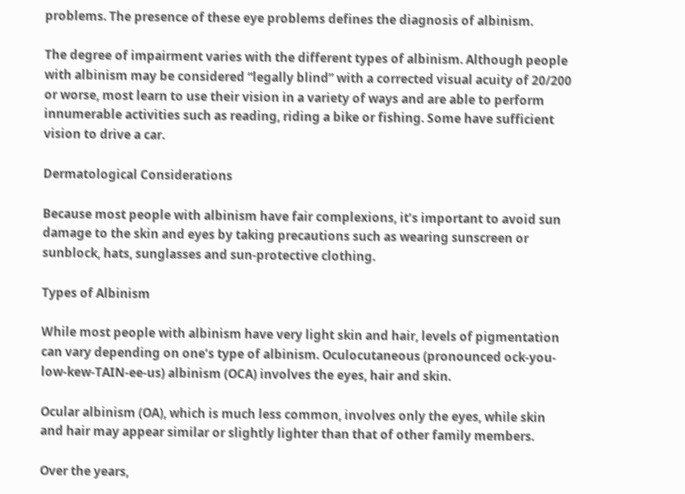problems. The presence of these eye problems defines the diagnosis of albinism.

The degree of impairment varies with the different types of albinism. Although people with albinism may be considered “legally blind” with a corrected visual acuity of 20/200 or worse, most learn to use their vision in a variety of ways and are able to perform innumerable activities such as reading, riding a bike or fishing. Some have sufficient vision to drive a car.

Dermatological Considerations

Because most people with albinism have fair complexions, it’s important to avoid sun damage to the skin and eyes by taking precautions such as wearing sunscreen or sunblock, hats, sunglasses and sun-protective clothing.

Types of Albinism

While most people with albinism have very light skin and hair, levels of pigmentation can vary depending on one’s type of albinism. Oculocutaneous (pronounced ock-you-low-kew-TAIN-ee-us) albinism (OCA) involves the eyes, hair and skin.

Ocular albinism (OA), which is much less common, involves only the eyes, while skin and hair may appear similar or slightly lighter than that of other family members.

Over the years,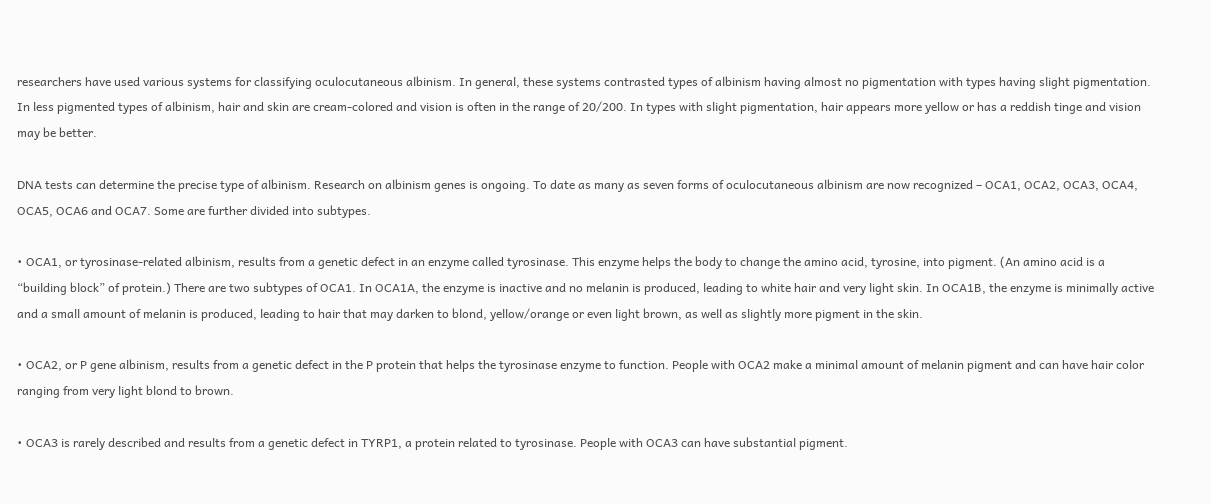researchers have used various systems for classifying oculocutaneous albinism. In general, these systems contrasted types of albinism having almost no pigmentation with types having slight pigmentation. In less pigmented types of albinism, hair and skin are cream-colored and vision is often in the range of 20/200. In types with slight pigmentation, hair appears more yellow or has a reddish tinge and vision may be better.

DNA tests can determine the precise type of albinism. Research on albinism genes is ongoing. To date as many as seven forms of oculocutaneous albinism are now recognized – OCA1, OCA2, OCA3, OCA4, OCA5, OCA6 and OCA7. Some are further divided into subtypes.

• OCA1, or tyrosinase-related albinism, results from a genetic defect in an enzyme called tyrosinase. This enzyme helps the body to change the amino acid, tyrosine, into pigment. (An amino acid is a “building block” of protein.) There are two subtypes of OCA1. In OCA1A, the enzyme is inactive and no melanin is produced, leading to white hair and very light skin. In OCA1B, the enzyme is minimally active and a small amount of melanin is produced, leading to hair that may darken to blond, yellow/orange or even light brown, as well as slightly more pigment in the skin.

• OCA2, or P gene albinism, results from a genetic defect in the P protein that helps the tyrosinase enzyme to function. People with OCA2 make a minimal amount of melanin pigment and can have hair color ranging from very light blond to brown.

• OCA3 is rarely described and results from a genetic defect in TYRP1, a protein related to tyrosinase. People with OCA3 can have substantial pigment.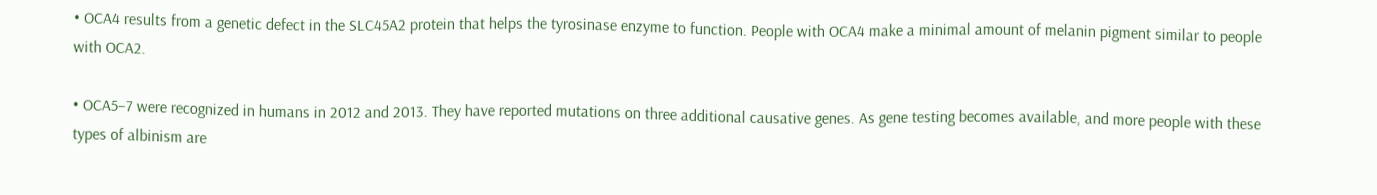• OCA4 results from a genetic defect in the SLC45A2 protein that helps the tyrosinase enzyme to function. People with OCA4 make a minimal amount of melanin pigment similar to people with OCA2.

• OCA5–7 were recognized in humans in 2012 and 2013. They have reported mutations on three additional causative genes. As gene testing becomes available, and more people with these types of albinism are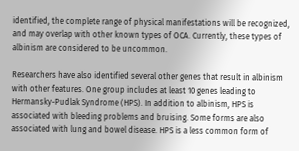identified, the complete range of physical manifestations will be recognized, and may overlap with other known types of OCA. Currently, these types of albinism are considered to be uncommon.

Researchers have also identified several other genes that result in albinism with other features. One group includes at least 10 genes leading to Hermansky-Pudlak Syndrome (HPS). In addition to albinism, HPS is associated with bleeding problems and bruising. Some forms are also associated with lung and bowel disease. HPS is a less common form of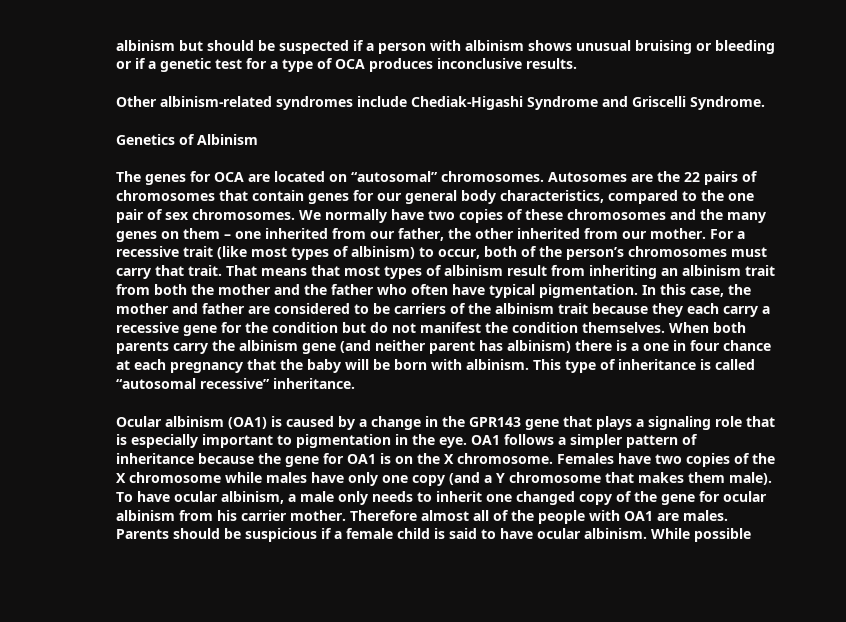albinism but should be suspected if a person with albinism shows unusual bruising or bleeding or if a genetic test for a type of OCA produces inconclusive results.

Other albinism-related syndromes include Chediak-Higashi Syndrome and Griscelli Syndrome.

Genetics of Albinism

The genes for OCA are located on “autosomal” chromosomes. Autosomes are the 22 pairs of chromosomes that contain genes for our general body characteristics, compared to the one pair of sex chromosomes. We normally have two copies of these chromosomes and the many genes on them – one inherited from our father, the other inherited from our mother. For a recessive trait (like most types of albinism) to occur, both of the person’s chromosomes must carry that trait. That means that most types of albinism result from inheriting an albinism trait from both the mother and the father who often have typical pigmentation. In this case, the mother and father are considered to be carriers of the albinism trait because they each carry a recessive gene for the condition but do not manifest the condition themselves. When both parents carry the albinism gene (and neither parent has albinism) there is a one in four chance at each pregnancy that the baby will be born with albinism. This type of inheritance is called “autosomal recessive” inheritance.

Ocular albinism (OA1) is caused by a change in the GPR143 gene that plays a signaling role that is especially important to pigmentation in the eye. OA1 follows a simpler pattern of inheritance because the gene for OA1 is on the X chromosome. Females have two copies of the X chromosome while males have only one copy (and a Y chromosome that makes them male). To have ocular albinism, a male only needs to inherit one changed copy of the gene for ocular albinism from his carrier mother. Therefore almost all of the people with OA1 are males. Parents should be suspicious if a female child is said to have ocular albinism. While possible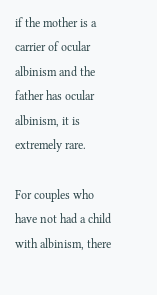if the mother is a carrier of ocular albinism and the father has ocular albinism, it is extremely rare.

For couples who have not had a child with albinism, there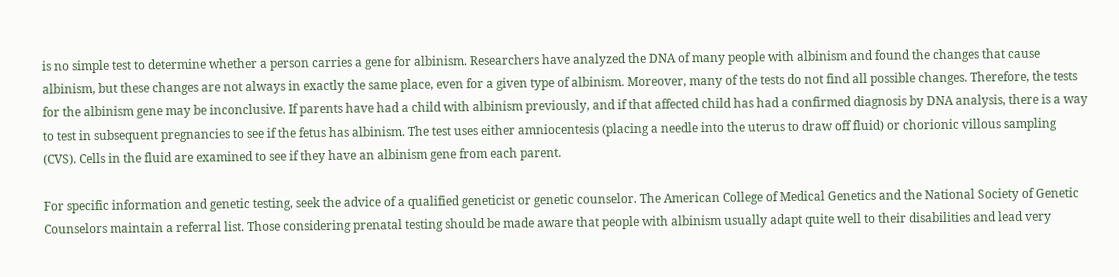is no simple test to determine whether a person carries a gene for albinism. Researchers have analyzed the DNA of many people with albinism and found the changes that cause albinism, but these changes are not always in exactly the same place, even for a given type of albinism. Moreover, many of the tests do not find all possible changes. Therefore, the tests for the albinism gene may be inconclusive. If parents have had a child with albinism previously, and if that affected child has had a confirmed diagnosis by DNA analysis, there is a way to test in subsequent pregnancies to see if the fetus has albinism. The test uses either amniocentesis (placing a needle into the uterus to draw off fluid) or chorionic villous sampling (CVS). Cells in the fluid are examined to see if they have an albinism gene from each parent.

For specific information and genetic testing, seek the advice of a qualified geneticist or genetic counselor. The American College of Medical Genetics and the National Society of Genetic Counselors maintain a referral list. Those considering prenatal testing should be made aware that people with albinism usually adapt quite well to their disabilities and lead very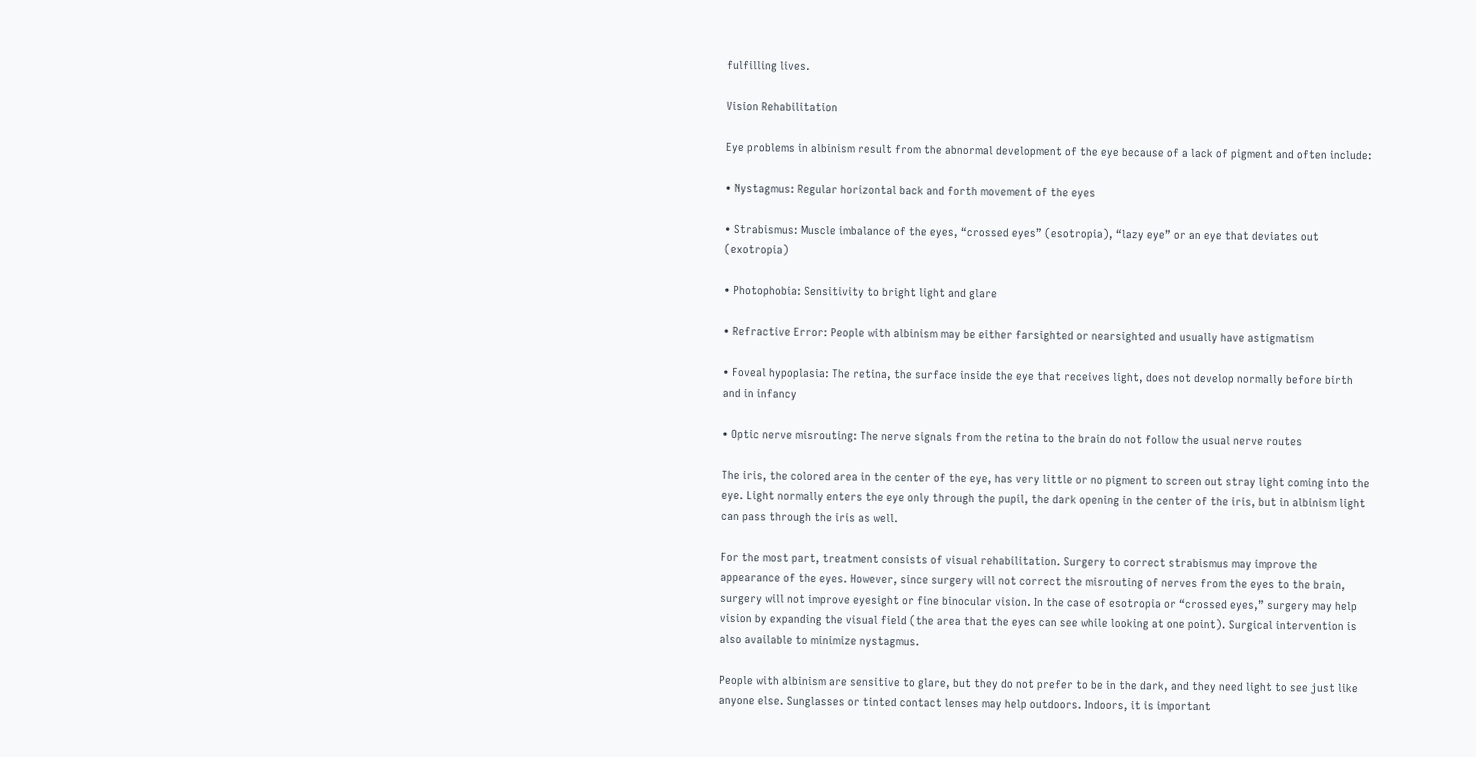fulfilling lives.

Vision Rehabilitation

Eye problems in albinism result from the abnormal development of the eye because of a lack of pigment and often include:

• Nystagmus: Regular horizontal back and forth movement of the eyes

• Strabismus: Muscle imbalance of the eyes, “crossed eyes” (esotropia), “lazy eye” or an eye that deviates out (exotropia)

• Photophobia: Sensitivity to bright light and glare

• Refractive Error: People with albinism may be either farsighted or nearsighted and usually have astigmatism

• Foveal hypoplasia: The retina, the surface inside the eye that receives light, does not develop normally before birth and in infancy

• Optic nerve misrouting: The nerve signals from the retina to the brain do not follow the usual nerve routes

The iris, the colored area in the center of the eye, has very little or no pigment to screen out stray light coming into the eye. Light normally enters the eye only through the pupil, the dark opening in the center of the iris, but in albinism light can pass through the iris as well.

For the most part, treatment consists of visual rehabilitation. Surgery to correct strabismus may improve the appearance of the eyes. However, since surgery will not correct the misrouting of nerves from the eyes to the brain, surgery will not improve eyesight or fine binocular vision. In the case of esotropia or “crossed eyes,” surgery may help vision by expanding the visual field (the area that the eyes can see while looking at one point). Surgical intervention is also available to minimize nystagmus.

People with albinism are sensitive to glare, but they do not prefer to be in the dark, and they need light to see just like anyone else. Sunglasses or tinted contact lenses may help outdoors. Indoors, it is important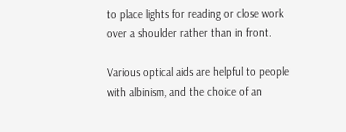to place lights for reading or close work over a shoulder rather than in front.

Various optical aids are helpful to people with albinism, and the choice of an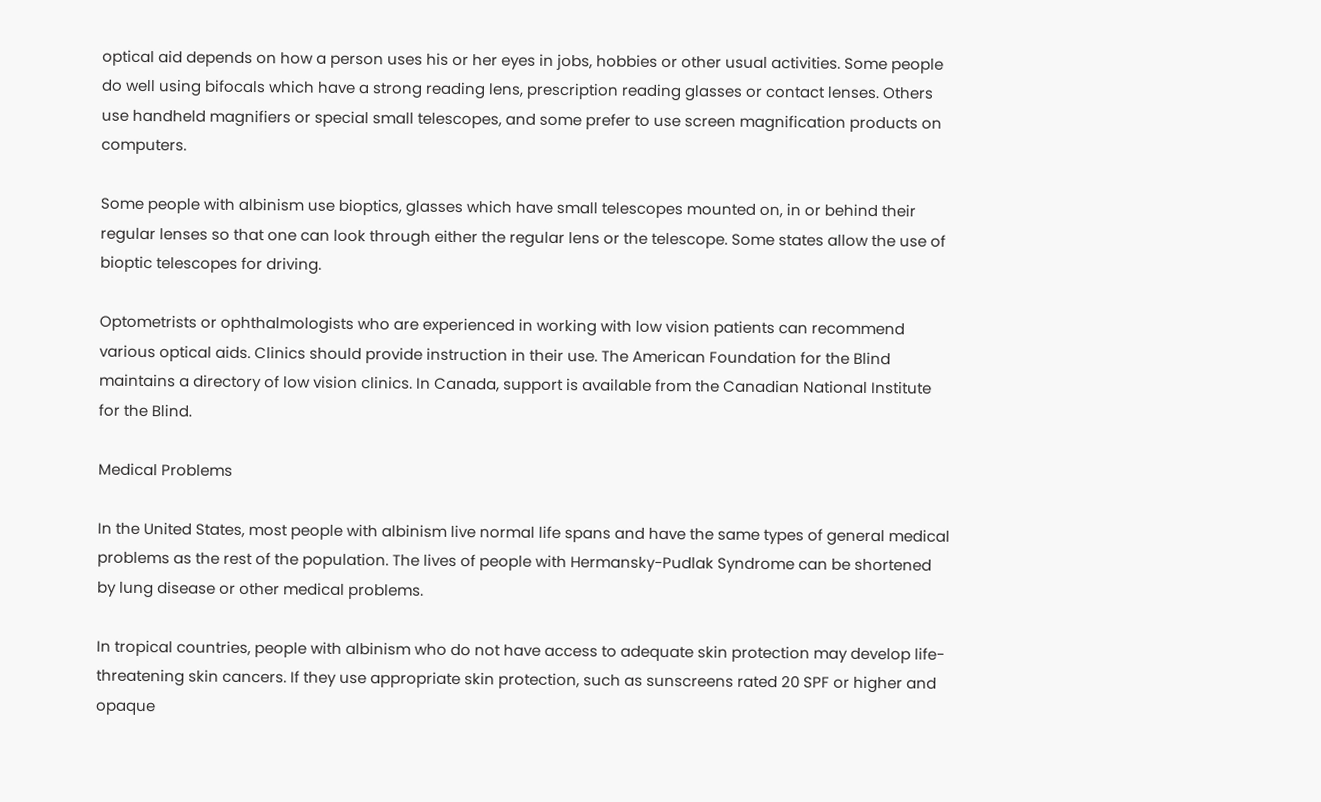optical aid depends on how a person uses his or her eyes in jobs, hobbies or other usual activities. Some people do well using bifocals which have a strong reading lens, prescription reading glasses or contact lenses. Others use handheld magnifiers or special small telescopes, and some prefer to use screen magnification products on computers.

Some people with albinism use bioptics, glasses which have small telescopes mounted on, in or behind their regular lenses so that one can look through either the regular lens or the telescope. Some states allow the use of bioptic telescopes for driving.

Optometrists or ophthalmologists who are experienced in working with low vision patients can recommend various optical aids. Clinics should provide instruction in their use. The American Foundation for the Blind maintains a directory of low vision clinics. In Canada, support is available from the Canadian National Institute for the Blind.

Medical Problems

In the United States, most people with albinism live normal life spans and have the same types of general medical problems as the rest of the population. The lives of people with Hermansky-Pudlak Syndrome can be shortened by lung disease or other medical problems.

In tropical countries, people with albinism who do not have access to adequate skin protection may develop life-threatening skin cancers. If they use appropriate skin protection, such as sunscreens rated 20 SPF or higher and opaque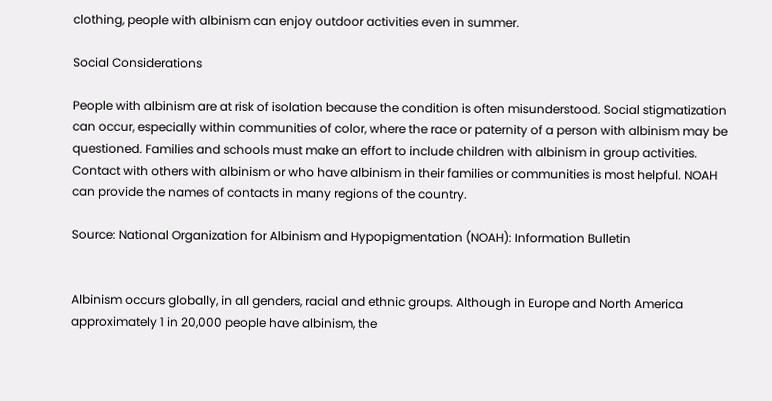clothing, people with albinism can enjoy outdoor activities even in summer.

Social Considerations

People with albinism are at risk of isolation because the condition is often misunderstood. Social stigmatization can occur, especially within communities of color, where the race or paternity of a person with albinism may be questioned. Families and schools must make an effort to include children with albinism in group activities. Contact with others with albinism or who have albinism in their families or communities is most helpful. NOAH can provide the names of contacts in many regions of the country.

Source: National Organization for Albinism and Hypopigmentation (NOAH): Information Bulletin


Albinism occurs globally, in all genders, racial and ethnic groups. Although in Europe and North America approximately 1 in 20,000 people have albinism, the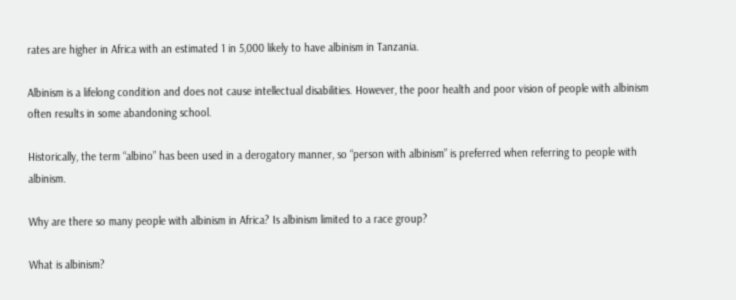rates are higher in Africa with an estimated 1 in 5,000 likely to have albinism in Tanzania.

Albinism is a lifelong condition and does not cause intellectual disabilities. However, the poor health and poor vision of people with albinism often results in some abandoning school.

Historically, the term “albino” has been used in a derogatory manner, so “person with albinism” is preferred when referring to people with albinism.

Why are there so many people with albinism in Africa? Is albinism limited to a race group?

What is albinism?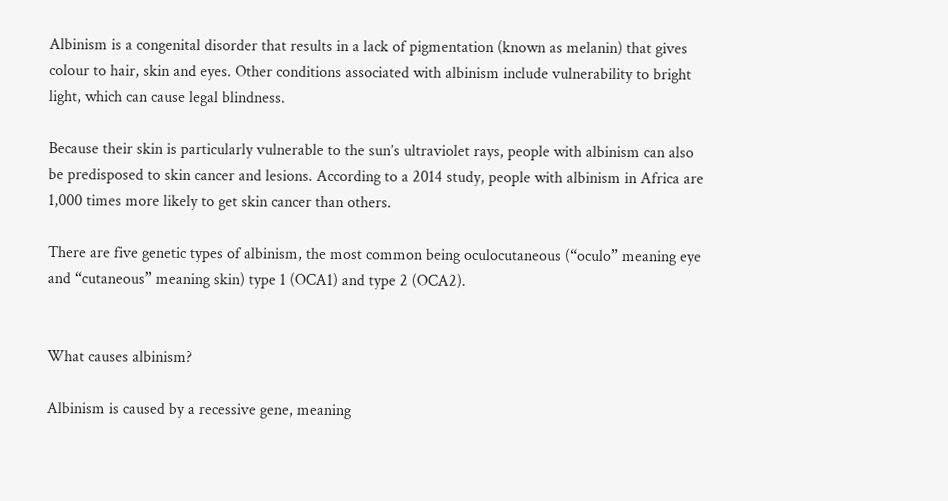Albinism is a congenital disorder that results in a lack of pigmentation (known as melanin) that gives colour to hair, skin and eyes. Other conditions associated with albinism include vulnerability to bright light, which can cause legal blindness.

Because their skin is particularly vulnerable to the sun’s ultraviolet rays, people with albinism can also be predisposed to skin cancer and lesions. According to a 2014 study, people with albinism in Africa are 1,000 times more likely to get skin cancer than others.

There are five genetic types of albinism, the most common being oculocutaneous (“oculo” meaning eye and “cutaneous” meaning skin) type 1 (OCA1) and type 2 (OCA2).


What causes albinism?

Albinism is caused by a recessive gene, meaning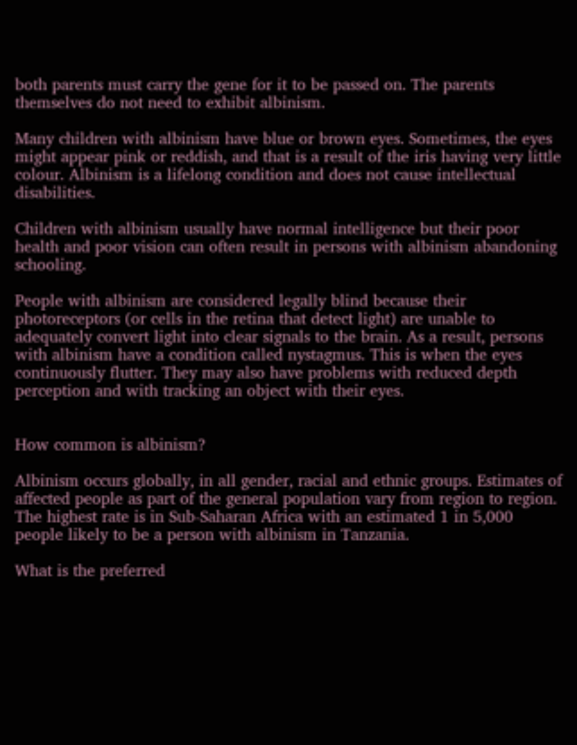both parents must carry the gene for it to be passed on. The parents themselves do not need to exhibit albinism.

Many children with albinism have blue or brown eyes. Sometimes, the eyes might appear pink or reddish, and that is a result of the iris having very little colour. Albinism is a lifelong condition and does not cause intellectual disabilities.

Children with albinism usually have normal intelligence but their poor health and poor vision can often result in persons with albinism abandoning schooling.

People with albinism are considered legally blind because their photoreceptors (or cells in the retina that detect light) are unable to adequately convert light into clear signals to the brain. As a result, persons with albinism have a condition called nystagmus. This is when the eyes continuously flutter. They may also have problems with reduced depth perception and with tracking an object with their eyes.


How common is albinism?

Albinism occurs globally, in all gender, racial and ethnic groups. Estimates of affected people as part of the general population vary from region to region. The highest rate is in Sub-Saharan Africa with an estimated 1 in 5,000 people likely to be a person with albinism in Tanzania.

What is the preferred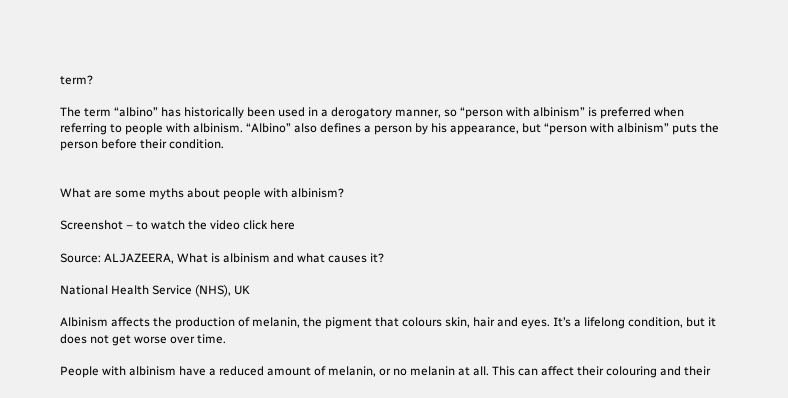term?

The term “albino” has historically been used in a derogatory manner, so “person with albinism” is preferred when referring to people with albinism. “Albino” also defines a person by his appearance, but “person with albinism” puts the person before their condition.


What are some myths about people with albinism?

Screenshot – to watch the video click here

Source: ALJAZEERA, What is albinism and what causes it?

National Health Service (NHS), UK

Albinism affects the production of melanin, the pigment that colours skin, hair and eyes. It’s a lifelong condition, but it does not get worse over time.

People with albinism have a reduced amount of melanin, or no melanin at all. This can affect their colouring and their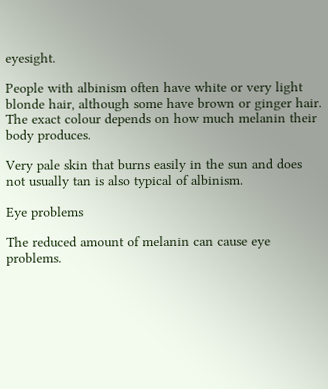eyesight.

People with albinism often have white or very light blonde hair, although some have brown or ginger hair. The exact colour depends on how much melanin their body produces.

Very pale skin that burns easily in the sun and does not usually tan is also typical of albinism.

Eye problems

The reduced amount of melanin can cause eye problems.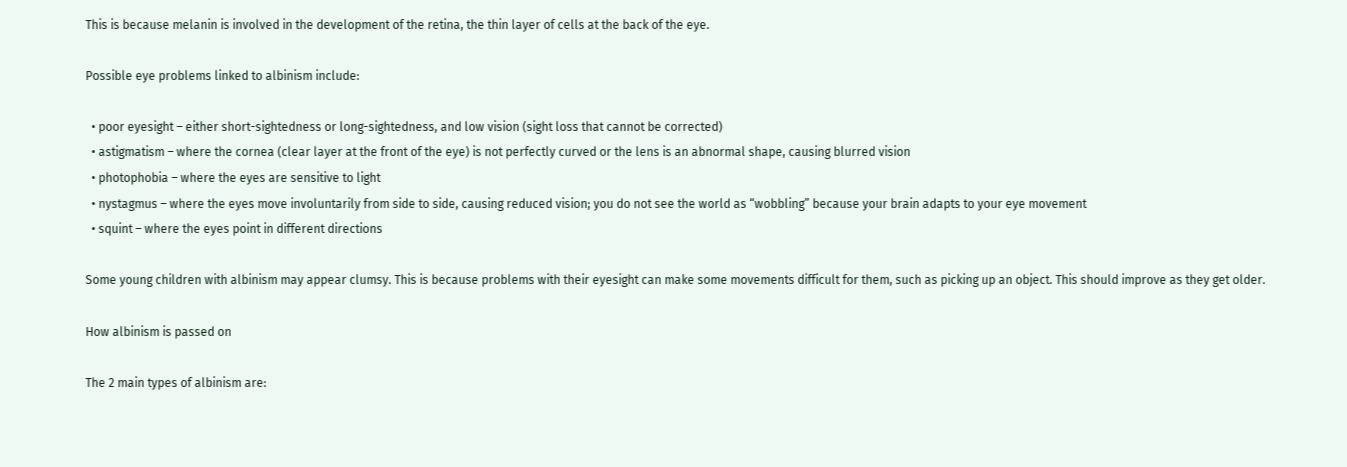This is because melanin is involved in the development of the retina, the thin layer of cells at the back of the eye.

Possible eye problems linked to albinism include:

  • poor eyesight – either short-sightedness or long-sightedness, and low vision (sight loss that cannot be corrected)
  • astigmatism – where the cornea (clear layer at the front of the eye) is not perfectly curved or the lens is an abnormal shape, causing blurred vision
  • photophobia – where the eyes are sensitive to light
  • nystagmus – where the eyes move involuntarily from side to side, causing reduced vision; you do not see the world as “wobbling” because your brain adapts to your eye movement
  • squint – where the eyes point in different directions

Some young children with albinism may appear clumsy. This is because problems with their eyesight can make some movements difficult for them, such as picking up an object. This should improve as they get older.

How albinism is passed on

The 2 main types of albinism are: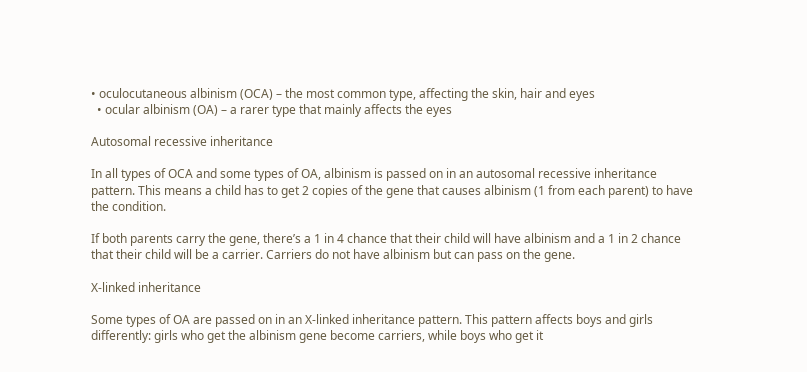• oculocutaneous albinism (OCA) – the most common type, affecting the skin, hair and eyes
  • ocular albinism (OA) – a rarer type that mainly affects the eyes

Autosomal recessive inheritance

In all types of OCA and some types of OA, albinism is passed on in an autosomal recessive inheritance pattern. This means a child has to get 2 copies of the gene that causes albinism (1 from each parent) to have the condition.

If both parents carry the gene, there’s a 1 in 4 chance that their child will have albinism and a 1 in 2 chance that their child will be a carrier. Carriers do not have albinism but can pass on the gene.

X-linked inheritance

Some types of OA are passed on in an X-linked inheritance pattern. This pattern affects boys and girls differently: girls who get the albinism gene become carriers, while boys who get it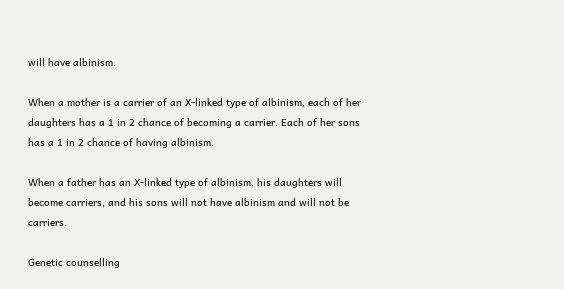will have albinism.

When a mother is a carrier of an X-linked type of albinism, each of her daughters has a 1 in 2 chance of becoming a carrier. Each of her sons has a 1 in 2 chance of having albinism.

When a father has an X-linked type of albinism, his daughters will become carriers, and his sons will not have albinism and will not be carriers.

Genetic counselling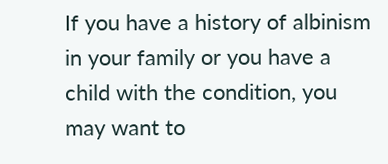If you have a history of albinism in your family or you have a child with the condition, you may want to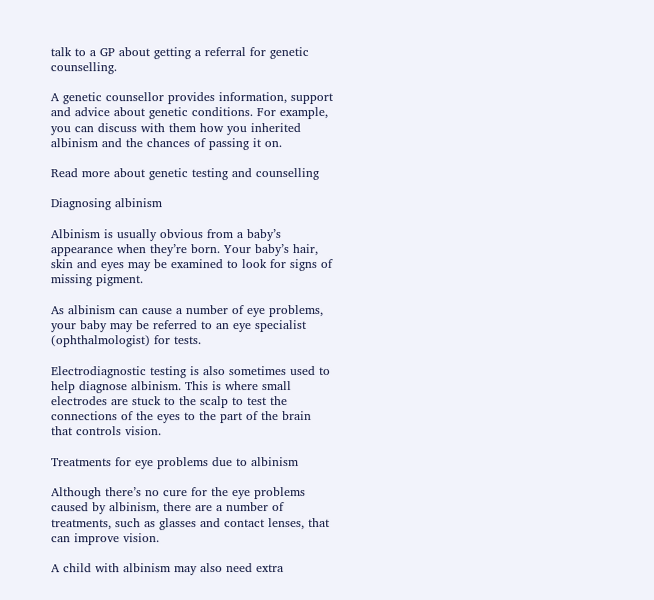talk to a GP about getting a referral for genetic counselling.

A genetic counsellor provides information, support and advice about genetic conditions. For example, you can discuss with them how you inherited albinism and the chances of passing it on.

Read more about genetic testing and counselling

Diagnosing albinism

Albinism is usually obvious from a baby’s appearance when they’re born. Your baby’s hair, skin and eyes may be examined to look for signs of missing pigment.

As albinism can cause a number of eye problems, your baby may be referred to an eye specialist (ophthalmologist) for tests.

Electrodiagnostic testing is also sometimes used to help diagnose albinism. This is where small electrodes are stuck to the scalp to test the connections of the eyes to the part of the brain that controls vision.

Treatments for eye problems due to albinism

Although there’s no cure for the eye problems caused by albinism, there are a number of treatments, such as glasses and contact lenses, that can improve vision.

A child with albinism may also need extra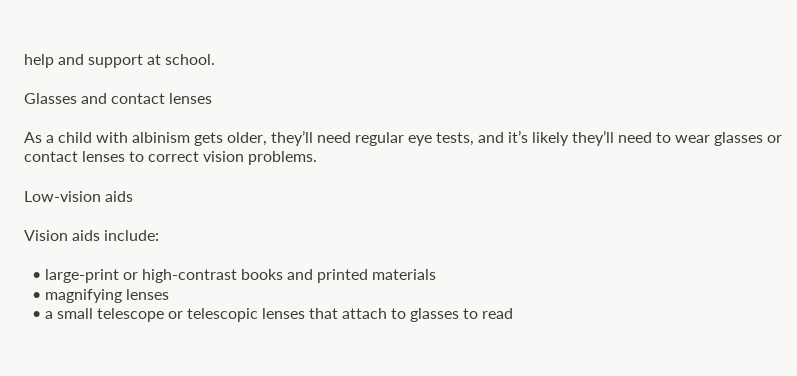help and support at school.

Glasses and contact lenses

As a child with albinism gets older, they’ll need regular eye tests, and it’s likely they’ll need to wear glasses or contact lenses to correct vision problems.

Low-vision aids

Vision aids include:

  • large-print or high-contrast books and printed materials
  • magnifying lenses
  • a small telescope or telescopic lenses that attach to glasses to read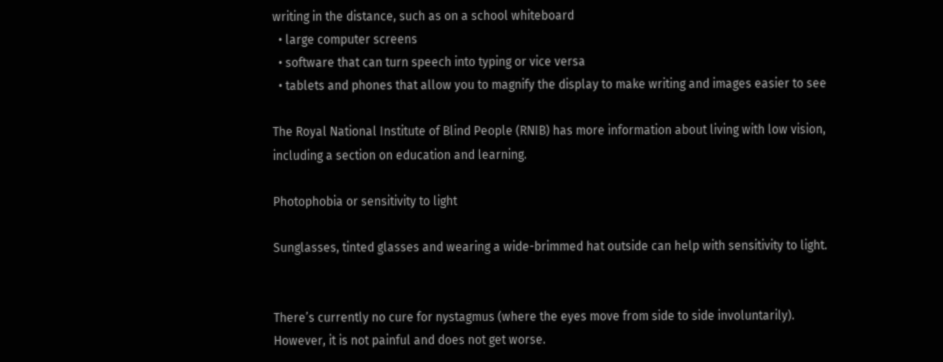writing in the distance, such as on a school whiteboard
  • large computer screens
  • software that can turn speech into typing or vice versa
  • tablets and phones that allow you to magnify the display to make writing and images easier to see

The Royal National Institute of Blind People (RNIB) has more information about living with low vision, including a section on education and learning.

Photophobia or sensitivity to light

Sunglasses, tinted glasses and wearing a wide-brimmed hat outside can help with sensitivity to light.


There’s currently no cure for nystagmus (where the eyes move from side to side involuntarily). However, it is not painful and does not get worse.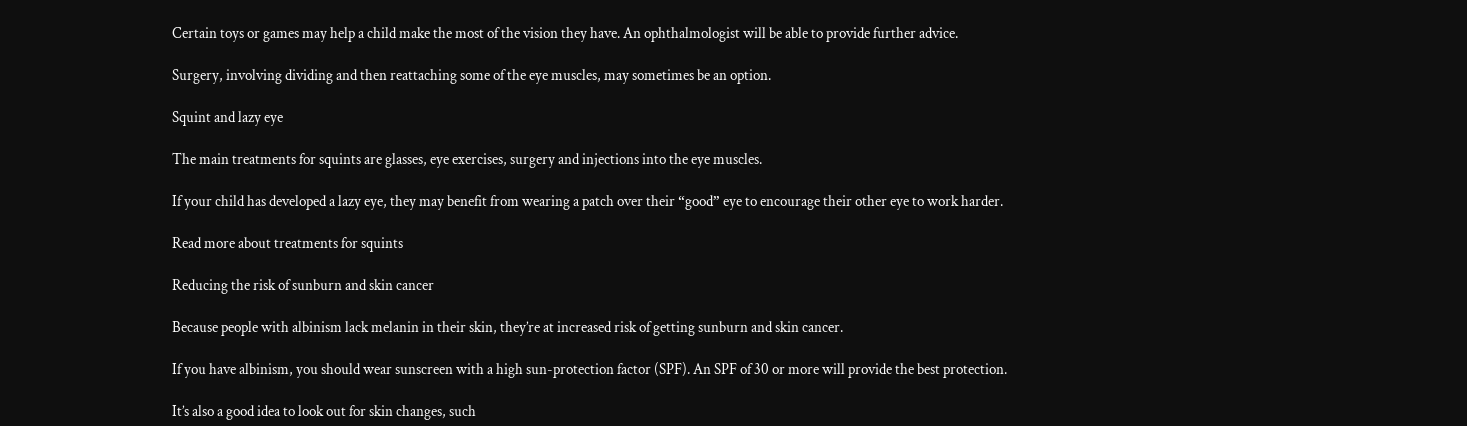Certain toys or games may help a child make the most of the vision they have. An ophthalmologist will be able to provide further advice.

Surgery, involving dividing and then reattaching some of the eye muscles, may sometimes be an option.

Squint and lazy eye

The main treatments for squints are glasses, eye exercises, surgery and injections into the eye muscles.

If your child has developed a lazy eye, they may benefit from wearing a patch over their “good” eye to encourage their other eye to work harder.

Read more about treatments for squints

Reducing the risk of sunburn and skin cancer

Because people with albinism lack melanin in their skin, they’re at increased risk of getting sunburn and skin cancer.

If you have albinism, you should wear sunscreen with a high sun-protection factor (SPF). An SPF of 30 or more will provide the best protection.

It’s also a good idea to look out for skin changes, such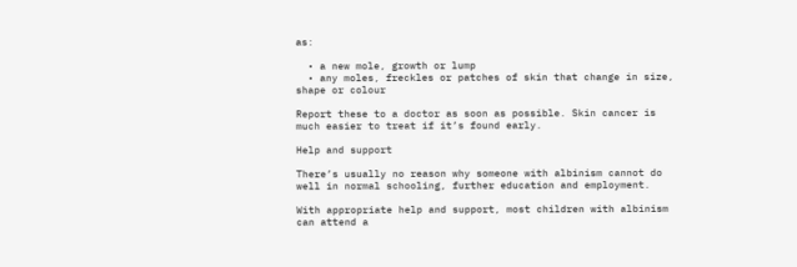as:

  • a new mole, growth or lump
  • any moles, freckles or patches of skin that change in size, shape or colour

Report these to a doctor as soon as possible. Skin cancer is much easier to treat if it’s found early.

Help and support

There’s usually no reason why someone with albinism cannot do well in normal schooling, further education and employment.

With appropriate help and support, most children with albinism can attend a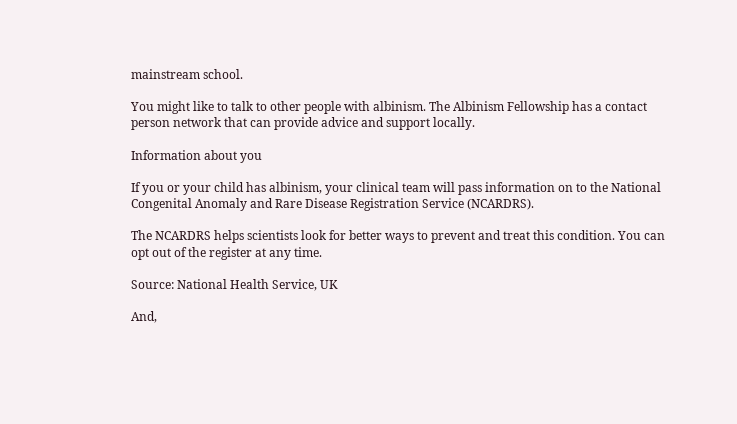mainstream school.

You might like to talk to other people with albinism. The Albinism Fellowship has a contact person network that can provide advice and support locally.

Information about you

If you or your child has albinism, your clinical team will pass information on to the National Congenital Anomaly and Rare Disease Registration Service (NCARDRS).

The NCARDRS helps scientists look for better ways to prevent and treat this condition. You can opt out of the register at any time.

Source: National Health Service, UK

And,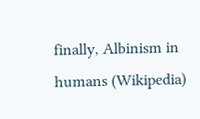finally, Albinism in humans (Wikipedia)